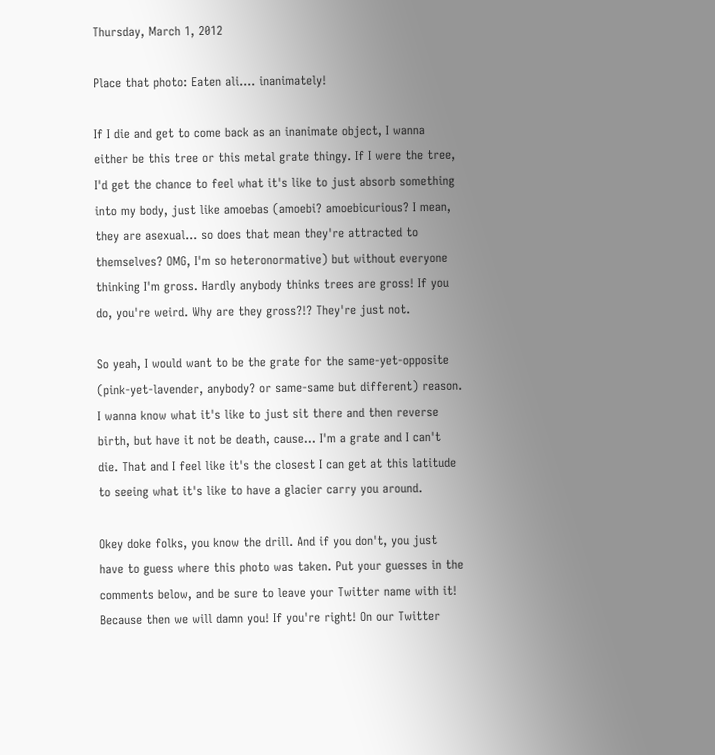Thursday, March 1, 2012

Place that photo: Eaten ali.... inanimately!

If I die and get to come back as an inanimate object, I wanna either be this tree or this metal grate thingy. If I were the tree, I'd get the chance to feel what it's like to just absorb something into my body, just like amoebas (amoebi? amoebicurious? I mean, they are asexual... so does that mean they're attracted to themselves? OMG, I'm so heteronormative) but without everyone thinking I'm gross. Hardly anybody thinks trees are gross! If you do, you're weird. Why are they gross?!? They're just not.

So yeah, I would want to be the grate for the same-yet-opposite (pink-yet-lavender, anybody? or same-same but different) reason. I wanna know what it's like to just sit there and then reverse birth, but have it not be death, cause... I'm a grate and I can't die. That and I feel like it's the closest I can get at this latitude to seeing what it's like to have a glacier carry you around.

Okey doke folks, you know the drill. And if you don't, you just have to guess where this photo was taken. Put your guesses in the comments below, and be sure to leave your Twitter name with it! Because then we will damn you! If you're right! On our Twitter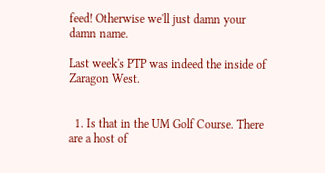feed! Otherwise we'll just damn your damn name.

Last week's PTP was indeed the inside of Zaragon West.


  1. Is that in the UM Golf Course. There are a host of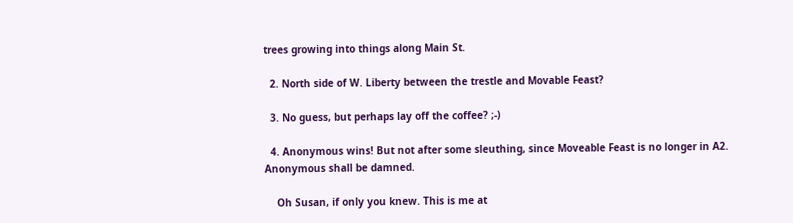trees growing into things along Main St.

  2. North side of W. Liberty between the trestle and Movable Feast?

  3. No guess, but perhaps lay off the coffee? ;-)

  4. Anonymous wins! But not after some sleuthing, since Moveable Feast is no longer in A2. Anonymous shall be damned.

    Oh Susan, if only you knew. This is me at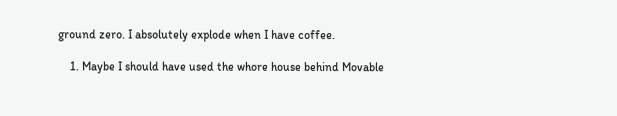ground zero. I absolutely explode when I have coffee.

    1. Maybe I should have used the whore house behind Movable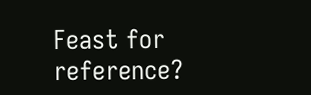Feast for reference?